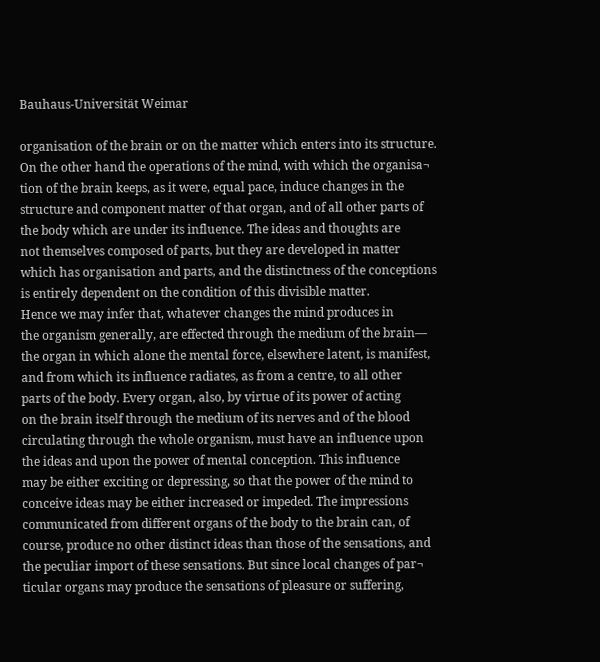Bauhaus-Universität Weimar

organisation of the brain or on the matter which enters into its structure.
On the other hand the operations of the mind, with which the organisa¬
tion of the brain keeps, as it were, equal pace, induce changes in the
structure and component matter of that organ, and of all other parts of
the body which are under its influence. The ideas and thoughts are
not themselves composed of parts, but they are developed in matter
which has organisation and parts, and the distinctness of the conceptions
is entirely dependent on the condition of this divisible matter.
Hence we may infer that, whatever changes the mind produces in
the organism generally, are effected through the medium of the brain—
the organ in which alone the mental force, elsewhere latent, is manifest,
and from which its influence radiates, as from a centre, to all other
parts of the body. Every organ, also, by virtue of its power of acting
on the brain itself through the medium of its nerves and of the blood
circulating through the whole organism, must have an influence upon
the ideas and upon the power of mental conception. This influence
may be either exciting or depressing, so that the power of the mind to
conceive ideas may be either increased or impeded. The impressions
communicated from different organs of the body to the brain can, of
course, produce no other distinct ideas than those of the sensations, and
the peculiar import of these sensations. But since local changes of par¬
ticular organs may produce the sensations of pleasure or suffering,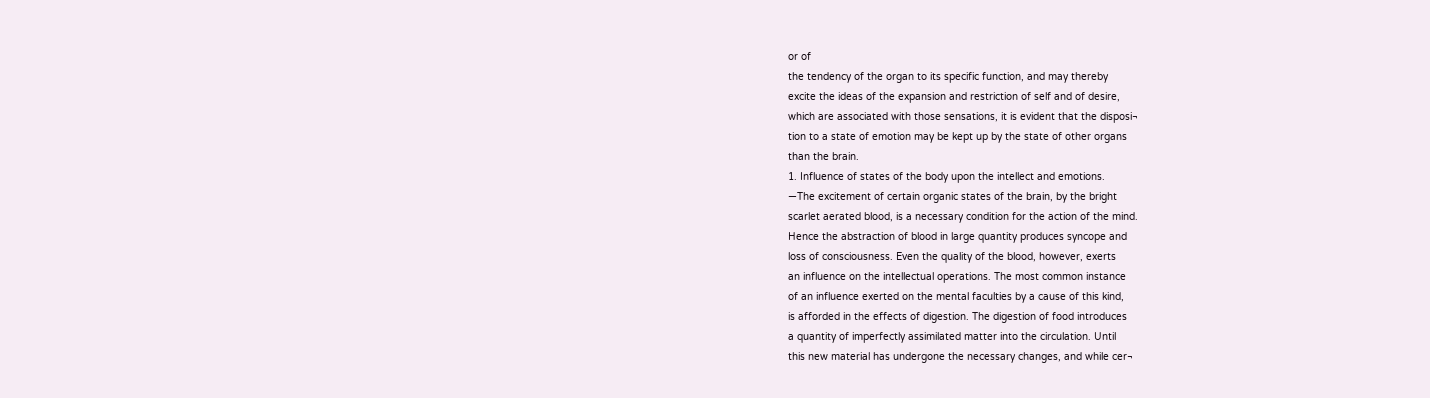or of
the tendency of the organ to its specific function, and may thereby
excite the ideas of the expansion and restriction of self and of desire,
which are associated with those sensations, it is evident that the disposi¬
tion to a state of emotion may be kept up by the state of other organs
than the brain.
1. Influence of states of the body upon the intellect and emotions.
—The excitement of certain organic states of the brain, by the bright
scarlet aerated blood, is a necessary condition for the action of the mind.
Hence the abstraction of blood in large quantity produces syncope and
loss of consciousness. Even the quality of the blood, however, exerts
an influence on the intellectual operations. The most common instance
of an influence exerted on the mental faculties by a cause of this kind,
is afforded in the effects of digestion. The digestion of food introduces
a quantity of imperfectly assimilated matter into the circulation. Until
this new material has undergone the necessary changes, and while cer¬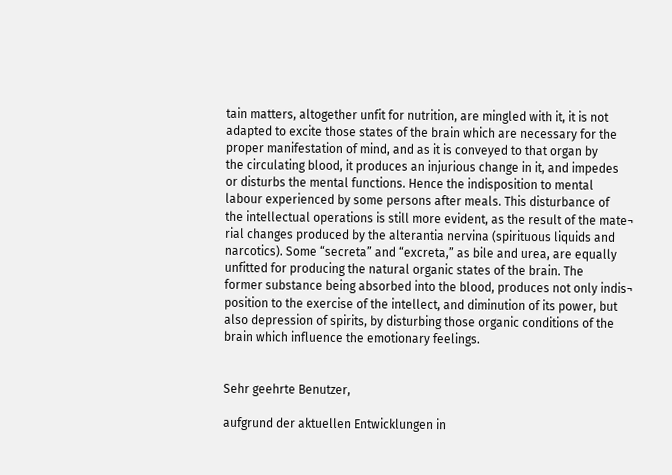tain matters, altogether unfit for nutrition, are mingled with it, it is not
adapted to excite those states of the brain which are necessary for the
proper manifestation of mind, and as it is conveyed to that organ by
the circulating blood, it produces an injurious change in it, and impedes
or disturbs the mental functions. Hence the indisposition to mental
labour experienced by some persons after meals. This disturbance of
the intellectual operations is still more evident, as the result of the mate¬
rial changes produced by the alterantia nervina (spirituous liquids and
narcotics). Some “secreta” and “excreta,” as bile and urea, are equally
unfitted for producing the natural organic states of the brain. The
former substance being absorbed into the blood, produces not only indis¬
position to the exercise of the intellect, and diminution of its power, but
also depression of spirits, by disturbing those organic conditions of the
brain which influence the emotionary feelings.


Sehr geehrte Benutzer,

aufgrund der aktuellen Entwicklungen in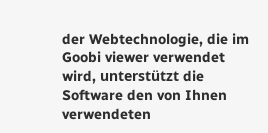der Webtechnologie, die im Goobi viewer verwendet wird, unterstützt die Software den von Ihnen verwendeten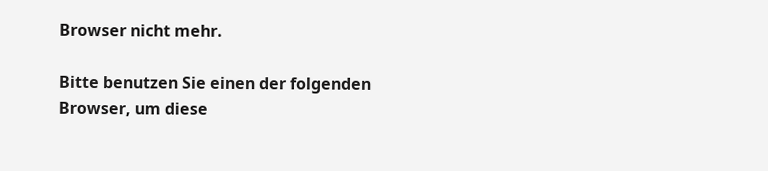Browser nicht mehr.

Bitte benutzen Sie einen der folgenden Browser, um diese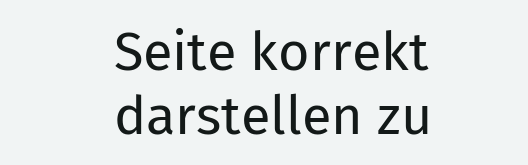Seite korrekt darstellen zu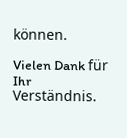können.

Vielen Dank für Ihr Verständnis.